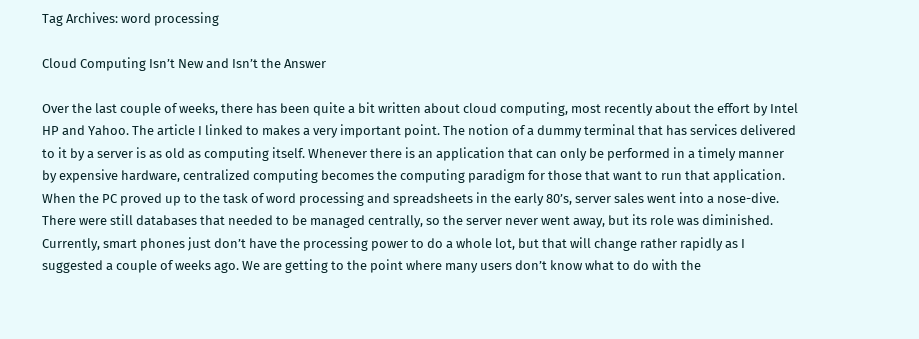Tag Archives: word processing

Cloud Computing Isn’t New and Isn’t the Answer

Over the last couple of weeks, there has been quite a bit written about cloud computing, most recently about the effort by Intel HP and Yahoo. The article I linked to makes a very important point. The notion of a dummy terminal that has services delivered to it by a server is as old as computing itself. Whenever there is an application that can only be performed in a timely manner by expensive hardware, centralized computing becomes the computing paradigm for those that want to run that application. When the PC proved up to the task of word processing and spreadsheets in the early 80’s, server sales went into a nose-dive. There were still databases that needed to be managed centrally, so the server never went away, but its role was diminished. Currently, smart phones just don’t have the processing power to do a whole lot, but that will change rather rapidly as I suggested a couple of weeks ago. We are getting to the point where many users don’t know what to do with the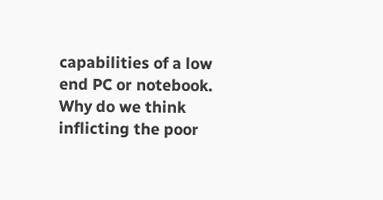capabilities of a low end PC or notebook. Why do we think inflicting the poor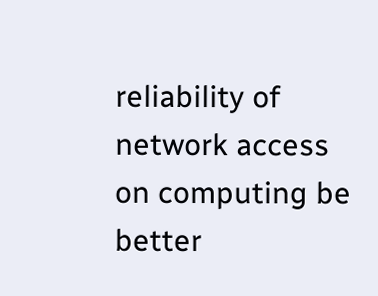reliability of network access on computing be better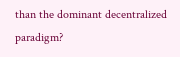than the dominant decentralized paradigm?